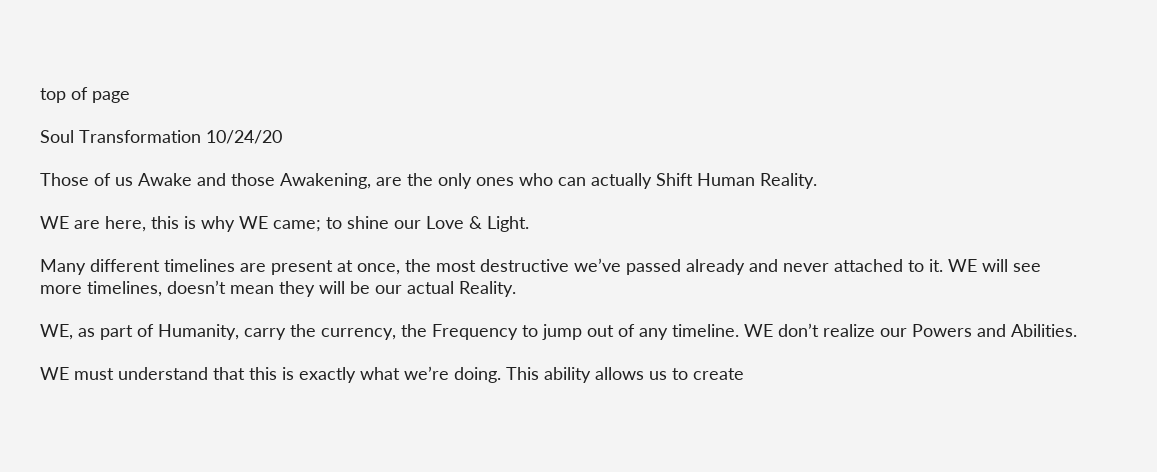top of page

Soul Transformation 10/24/20

Those of us Awake and those Awakening, are the only ones who can actually Shift Human Reality.

WE are here, this is why WE came; to shine our Love & Light.

Many different timelines are present at once, the most destructive we’ve passed already and never attached to it. WE will see more timelines, doesn’t mean they will be our actual Reality.

WE, as part of Humanity, carry the currency, the Frequency to jump out of any timeline. WE don’t realize our Powers and Abilities.

WE must understand that this is exactly what we’re doing. This ability allows us to create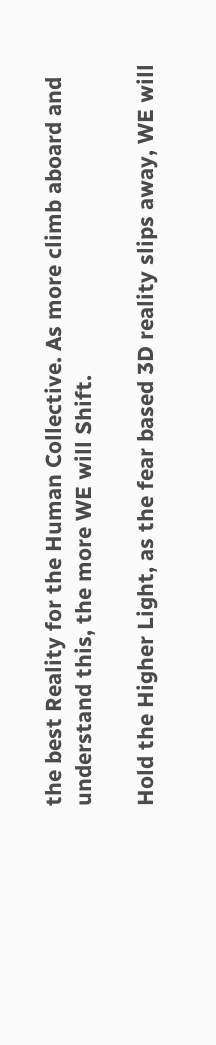the best Reality for the Human Collective. As more climb aboard and understand this, the more WE will Shift.

Hold the Higher Light, as the fear based 3D reality slips away, WE will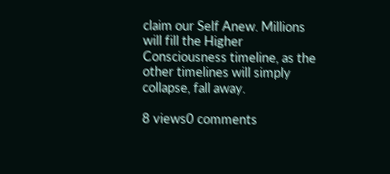claim our Self Anew. Millions will fill the Higher Consciousness timeline, as the other timelines will simply collapse, fall away.

8 views0 comments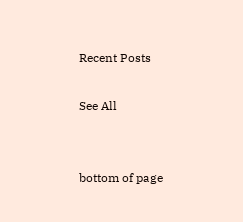Recent Posts

See All


bottom of page